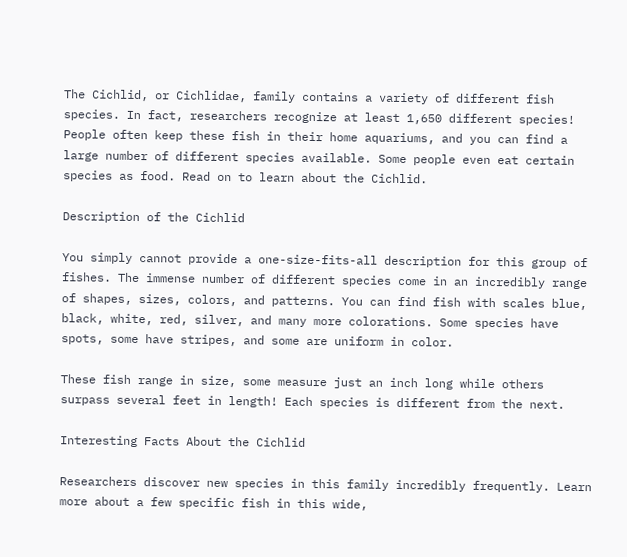The Cichlid, or Cichlidae, family contains a variety of different fish species. In fact, researchers recognize at least 1,650 different species! People often keep these fish in their home aquariums, and you can find a large number of different species available. Some people even eat certain species as food. Read on to learn about the Cichlid.

Description of the Cichlid

You simply cannot provide a one-size-fits-all description for this group of fishes. The immense number of different species come in an incredibly range of shapes, sizes, colors, and patterns. You can find fish with scales blue, black, white, red, silver, and many more colorations. Some species have spots, some have stripes, and some are uniform in color.

These fish range in size, some measure just an inch long while others surpass several feet in length! Each species is different from the next.

Interesting Facts About the Cichlid

Researchers discover new species in this family incredibly frequently. Learn more about a few specific fish in this wide,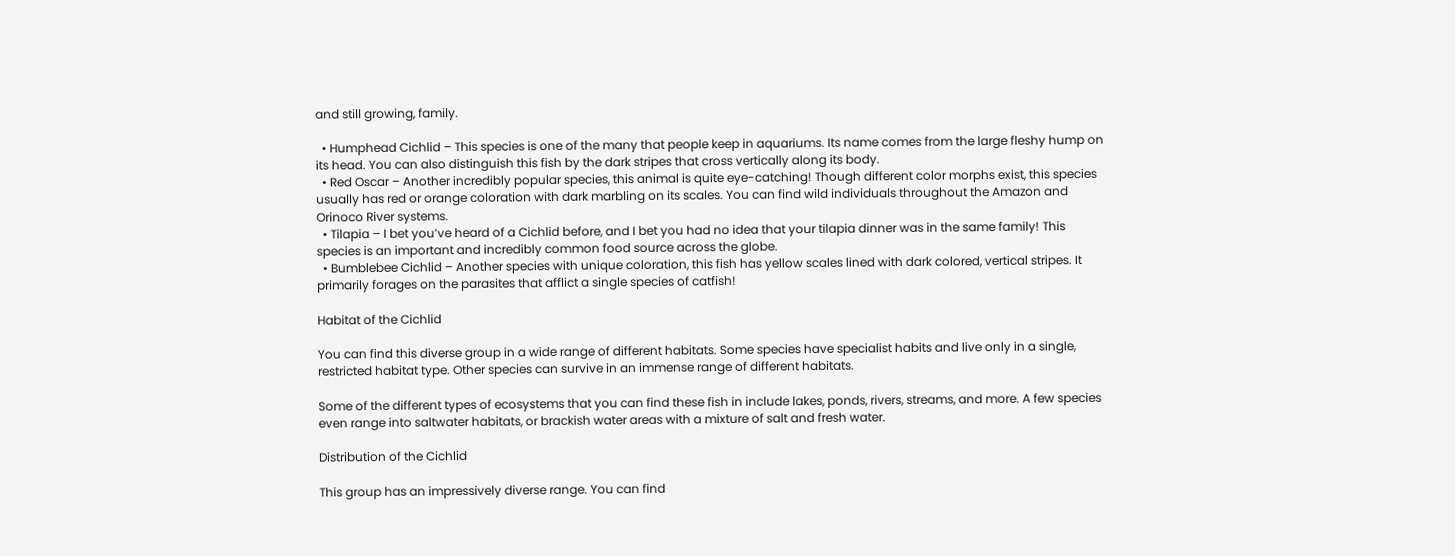and still growing, family.

  • Humphead Cichlid – This species is one of the many that people keep in aquariums. Its name comes from the large fleshy hump on its head. You can also distinguish this fish by the dark stripes that cross vertically along its body.
  • Red Oscar – Another incredibly popular species, this animal is quite eye-catching! Though different color morphs exist, this species usually has red or orange coloration with dark marbling on its scales. You can find wild individuals throughout the Amazon and Orinoco River systems.
  • Tilapia – I bet you’ve heard of a Cichlid before, and I bet you had no idea that your tilapia dinner was in the same family! This species is an important and incredibly common food source across the globe.
  • Bumblebee Cichlid – Another species with unique coloration, this fish has yellow scales lined with dark colored, vertical stripes. It primarily forages on the parasites that afflict a single species of catfish!

Habitat of the Cichlid

You can find this diverse group in a wide range of different habitats. Some species have specialist habits and live only in a single, restricted habitat type. Other species can survive in an immense range of different habitats.

Some of the different types of ecosystems that you can find these fish in include lakes, ponds, rivers, streams, and more. A few species even range into saltwater habitats, or brackish water areas with a mixture of salt and fresh water.

Distribution of the Cichlid

This group has an impressively diverse range. You can find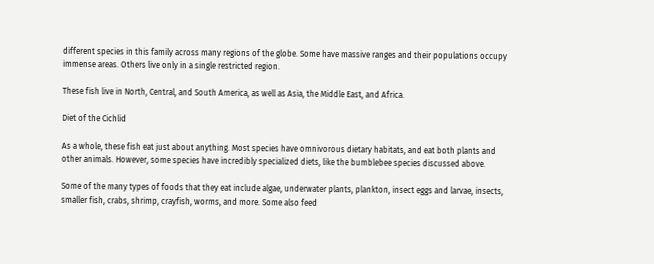different species in this family across many regions of the globe. Some have massive ranges and their populations occupy immense areas. Others live only in a single restricted region.

These fish live in North, Central, and South America, as well as Asia, the Middle East, and Africa.

Diet of the Cichlid

As a whole, these fish eat just about anything. Most species have omnivorous dietary habitats, and eat both plants and other animals. However, some species have incredibly specialized diets, like the bumblebee species discussed above.

Some of the many types of foods that they eat include algae, underwater plants, plankton, insect eggs and larvae, insects, smaller fish, crabs, shrimp, crayfish, worms, and more. Some also feed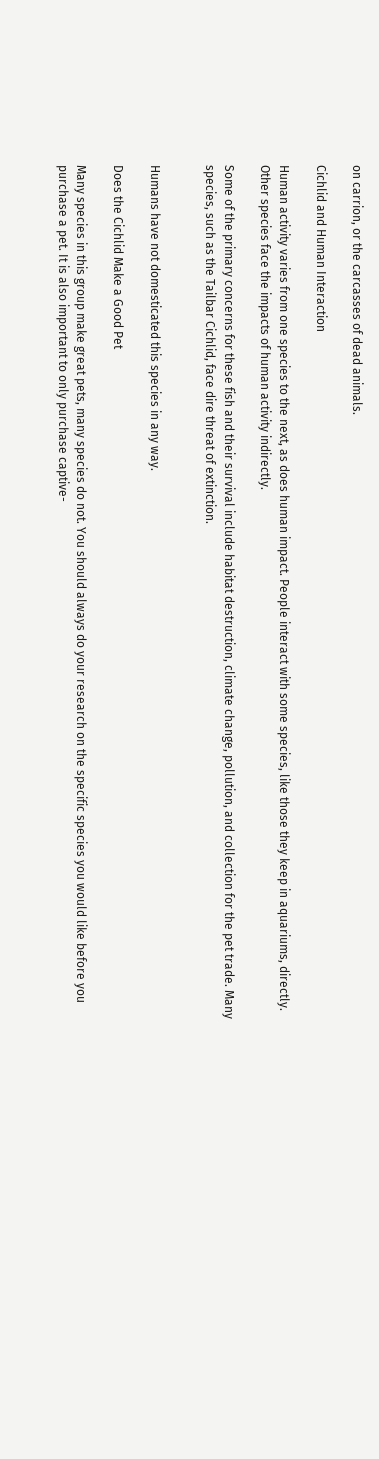on carrion, or the carcasses of dead animals.

Cichlid and Human Interaction

Human activity varies from one species to the next, as does human impact. People interact with some species, like those they keep in aquariums, directly. Other species face the impacts of human activity indirectly.

Some of the primary concerns for these fish and their survival include habitat destruction, climate change, pollution, and collection for the pet trade. Many species, such as the Tailbar Cichlid, face dire threat of extinction.


Humans have not domesticated this species in any way.

Does the Cichlid Make a Good Pet

Many species in this group make great pets, many species do not. You should always do your research on the specific species you would like before you purchase a pet. It is also important to only purchase captive-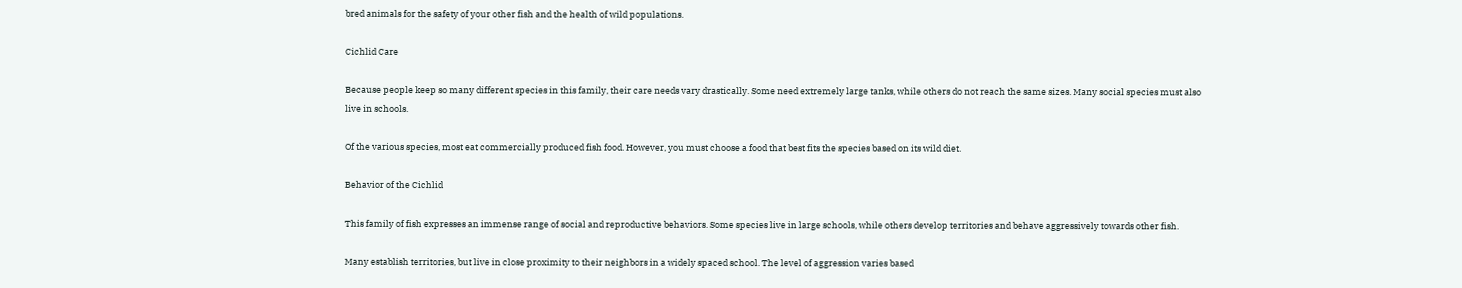bred animals for the safety of your other fish and the health of wild populations.

Cichlid Care

Because people keep so many different species in this family, their care needs vary drastically. Some need extremely large tanks, while others do not reach the same sizes. Many social species must also live in schools.

Of the various species, most eat commercially produced fish food. However, you must choose a food that best fits the species based on its wild diet.

Behavior of the Cichlid

This family of fish expresses an immense range of social and reproductive behaviors. Some species live in large schools, while others develop territories and behave aggressively towards other fish.

Many establish territories, but live in close proximity to their neighbors in a widely spaced school. The level of aggression varies based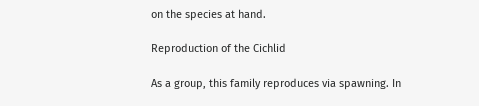on the species at hand.

Reproduction of the Cichlid

As a group, this family reproduces via spawning. In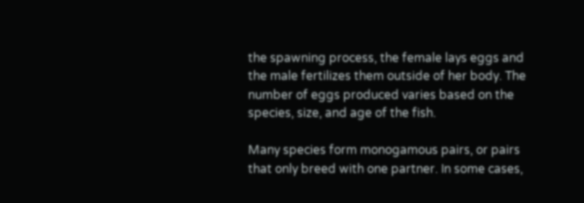the spawning process, the female lays eggs and the male fertilizes them outside of her body. The number of eggs produced varies based on the species, size, and age of the fish.

Many species form monogamous pairs, or pairs that only breed with one partner. In some cases,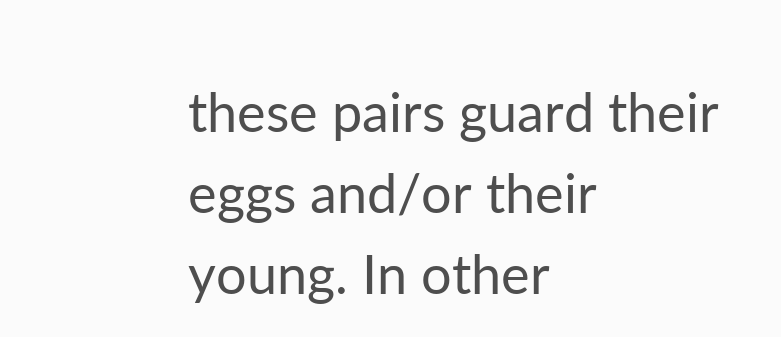these pairs guard their eggs and/or their young. In other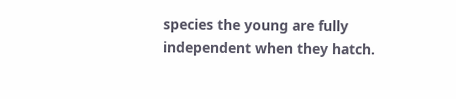species the young are fully independent when they hatch.